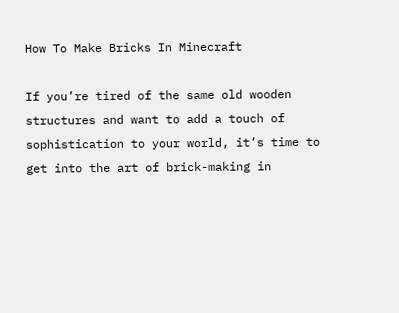How To Make Bricks In Minecraft

If you’re tired of the same old wooden structures and want to add a touch of sophistication to your world, it’s time to get into the art of brick-making in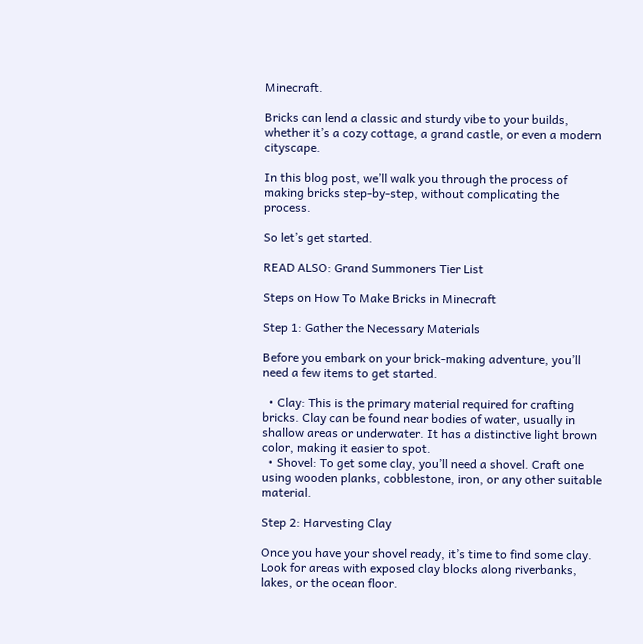Minecraft.

Bricks can lend a classic and sturdy vibe to your builds, whether it’s a cozy cottage, a grand castle, or even a modern cityscape.

In this blog post, we’ll walk you through the process of making bricks step-by-step, without complicating the process.

So let’s get started.

READ ALSO: Grand Summoners Tier List

Steps on How To Make Bricks in Minecraft

Step 1: Gather the Necessary Materials

Before you embark on your brick-making adventure, you’ll need a few items to get started.

  • Clay: This is the primary material required for crafting bricks. Clay can be found near bodies of water, usually in shallow areas or underwater. It has a distinctive light brown color, making it easier to spot.
  • Shovel: To get some clay, you’ll need a shovel. Craft one using wooden planks, cobblestone, iron, or any other suitable material.

Step 2: Harvesting Clay

Once you have your shovel ready, it’s time to find some clay. Look for areas with exposed clay blocks along riverbanks, lakes, or the ocean floor.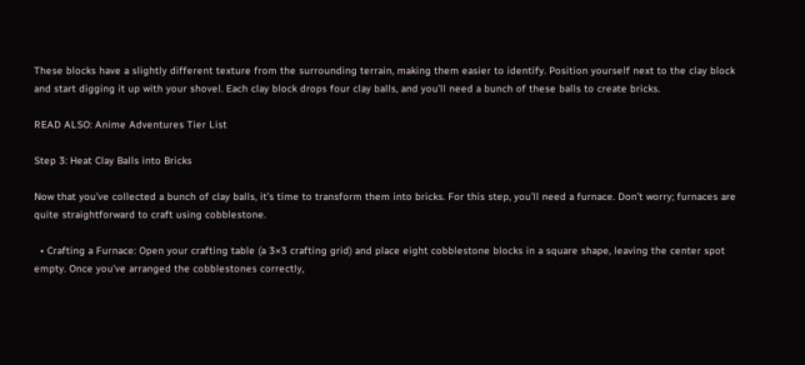These blocks have a slightly different texture from the surrounding terrain, making them easier to identify. Position yourself next to the clay block and start digging it up with your shovel. Each clay block drops four clay balls, and you’ll need a bunch of these balls to create bricks.

READ ALSO: Anime Adventures Tier List

Step 3: Heat Clay Balls into Bricks

Now that you’ve collected a bunch of clay balls, it’s time to transform them into bricks. For this step, you’ll need a furnace. Don’t worry; furnaces are quite straightforward to craft using cobblestone.

  • Crafting a Furnace: Open your crafting table (a 3×3 crafting grid) and place eight cobblestone blocks in a square shape, leaving the center spot empty. Once you’ve arranged the cobblestones correctly,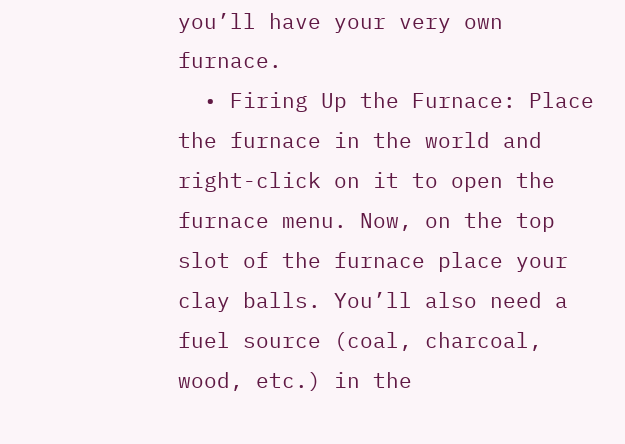you’ll have your very own furnace.
  • Firing Up the Furnace: Place the furnace in the world and right-click on it to open the furnace menu. Now, on the top slot of the furnace place your clay balls. You’ll also need a fuel source (coal, charcoal, wood, etc.) in the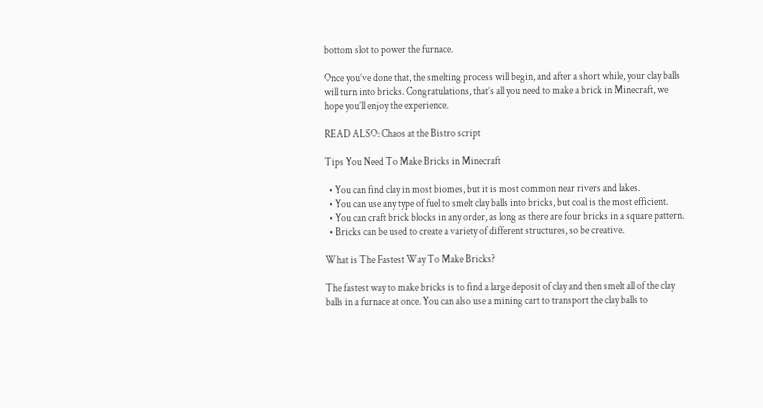bottom slot to power the furnace.

Once you’ve done that, the smelting process will begin, and after a short while, your clay balls will turn into bricks. Congratulations, that’s all you need to make a brick in Minecraft, we hope you’ll enjoy the experience.

READ ALSO: Chaos at the Bistro script

Tips You Need To Make Bricks in Minecraft

  • You can find clay in most biomes, but it is most common near rivers and lakes.
  • You can use any type of fuel to smelt clay balls into bricks, but coal is the most efficient.
  • You can craft brick blocks in any order, as long as there are four bricks in a square pattern.
  • Bricks can be used to create a variety of different structures, so be creative.

What is The Fastest Way To Make Bricks?

The fastest way to make bricks is to find a large deposit of clay and then smelt all of the clay balls in a furnace at once. You can also use a mining cart to transport the clay balls to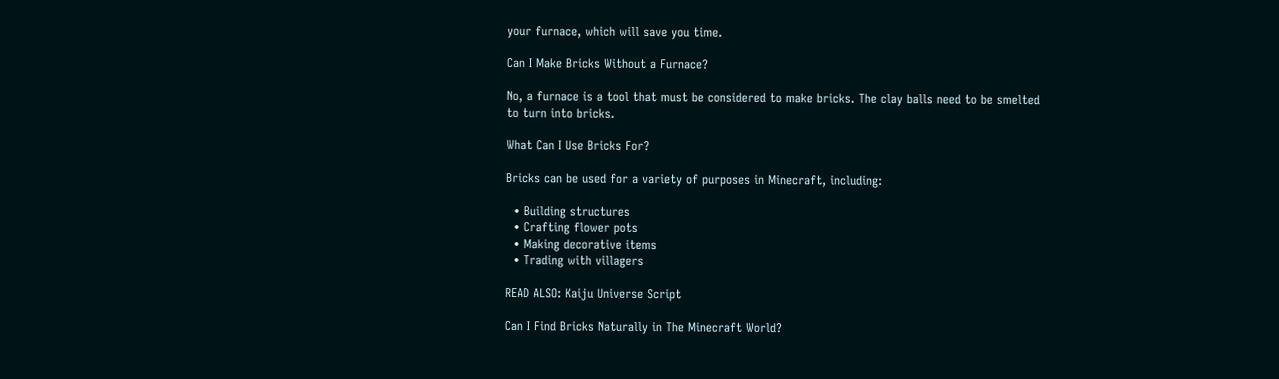your furnace, which will save you time.

Can I Make Bricks Without a Furnace?

No, a furnace is a tool that must be considered to make bricks. The clay balls need to be smelted to turn into bricks.

What Can I Use Bricks For?

Bricks can be used for a variety of purposes in Minecraft, including:

  • Building structures
  • Crafting flower pots
  • Making decorative items
  • Trading with villagers

READ ALSO: Kaiju Universe Script

Can I Find Bricks Naturally in The Minecraft World?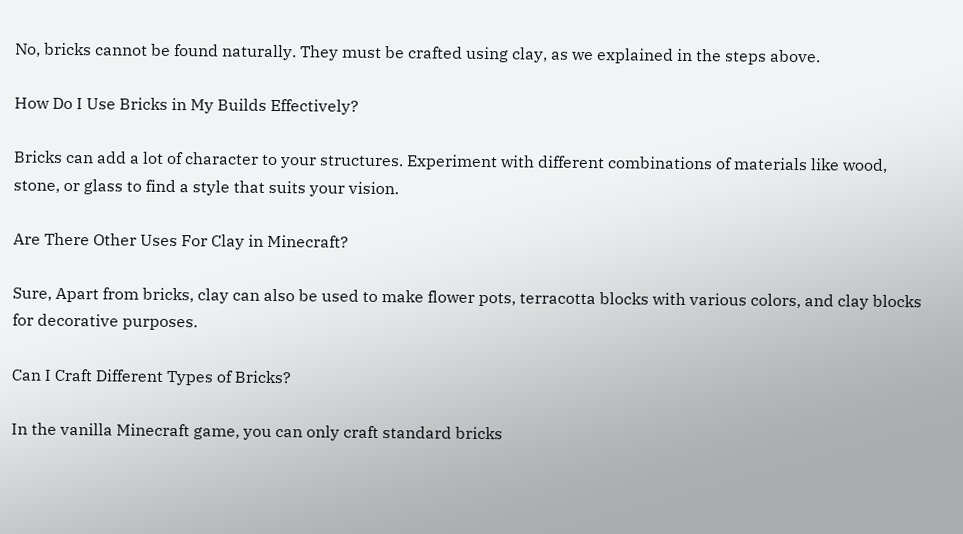No, bricks cannot be found naturally. They must be crafted using clay, as we explained in the steps above.

How Do I Use Bricks in My Builds Effectively?

Bricks can add a lot of character to your structures. Experiment with different combinations of materials like wood, stone, or glass to find a style that suits your vision.

Are There Other Uses For Clay in Minecraft?

Sure, Apart from bricks, clay can also be used to make flower pots, terracotta blocks with various colors, and clay blocks for decorative purposes.

Can I Craft Different Types of Bricks?

In the vanilla Minecraft game, you can only craft standard bricks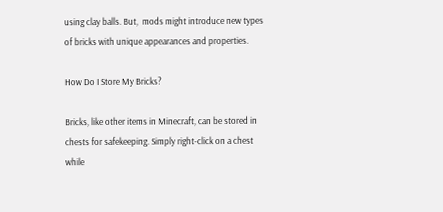using clay balls. But,  mods might introduce new types of bricks with unique appearances and properties.

How Do I Store My Bricks?

Bricks, like other items in Minecraft, can be stored in chests for safekeeping. Simply right-click on a chest while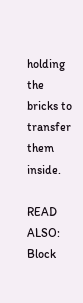holding the bricks to transfer them inside.

READ ALSO: Block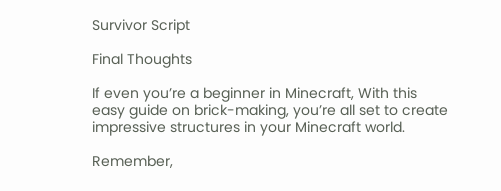Survivor Script

Final Thoughts

If even you’re a beginner in Minecraft, With this easy guide on brick-making, you’re all set to create impressive structures in your Minecraft world.

Remember,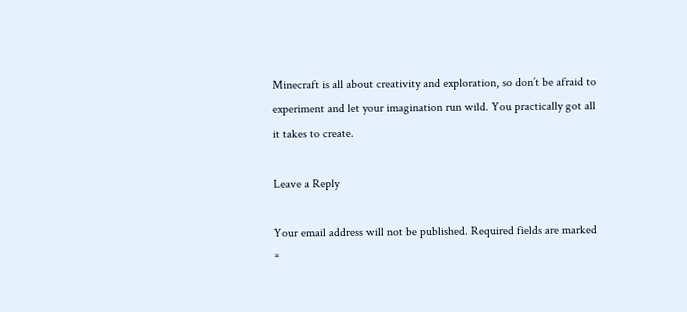Minecraft is all about creativity and exploration, so don’t be afraid to experiment and let your imagination run wild. You practically got all it takes to create.

Leave a Reply

Your email address will not be published. Required fields are marked *